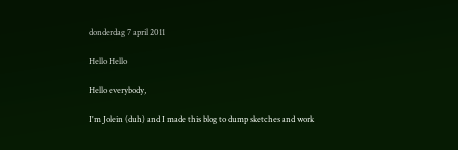donderdag 7 april 2011

Hello Hello

Hello everybody,

I'm Jolein (duh) and I made this blog to dump sketches and work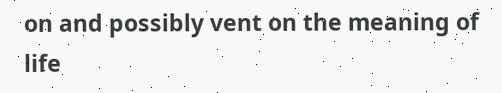on and possibly vent on the meaning of life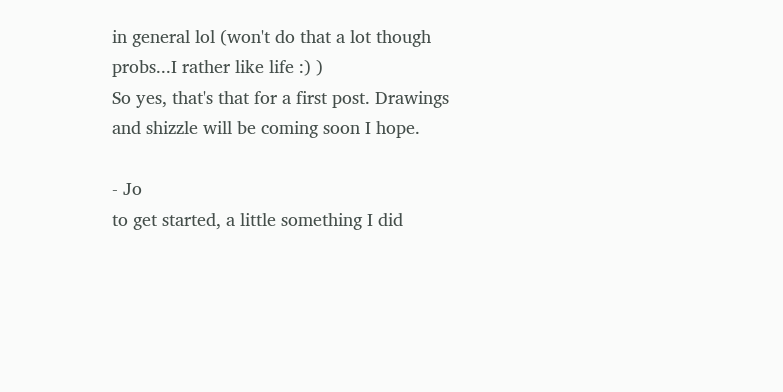in general lol (won't do that a lot though probs...I rather like life :) )
So yes, that's that for a first post. Drawings and shizzle will be coming soon I hope.

- Jo
to get started, a little something I did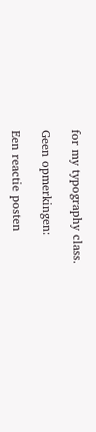for my typography class.

Geen opmerkingen:

Een reactie posten